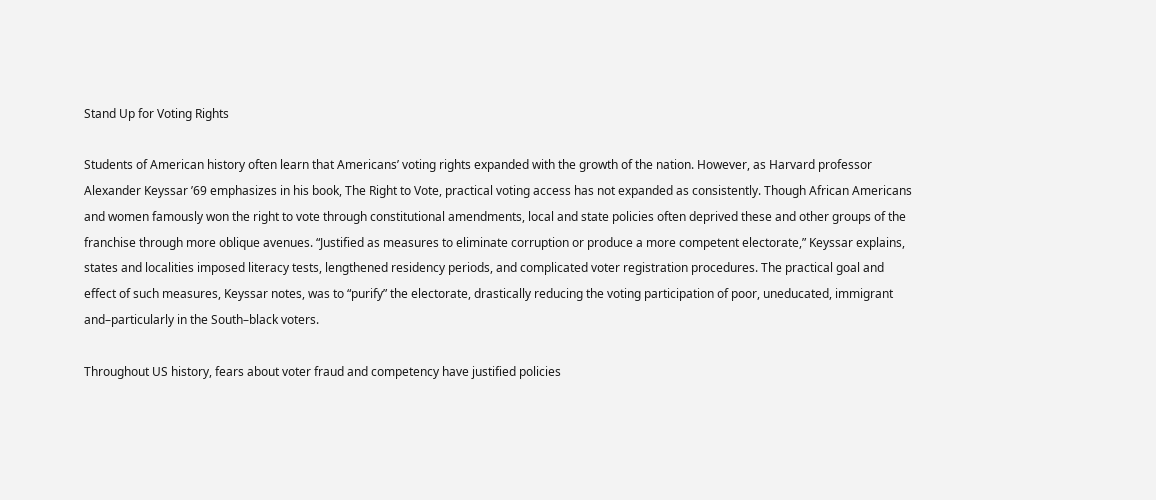Stand Up for Voting Rights

Students of American history often learn that Americans’ voting rights expanded with the growth of the nation. However, as Harvard professor Alexander Keyssar ’69 emphasizes in his book, The Right to Vote, practical voting access has not expanded as consistently. Though African Americans and women famously won the right to vote through constitutional amendments, local and state policies often deprived these and other groups of the franchise through more oblique avenues. “Justified as measures to eliminate corruption or produce a more competent electorate,” Keyssar explains, states and localities imposed literacy tests, lengthened residency periods, and complicated voter registration procedures. The practical goal and effect of such measures, Keyssar notes, was to “purify” the electorate, drastically reducing the voting participation of poor, uneducated, immigrant and–particularly in the South–black voters.

Throughout US history, fears about voter fraud and competency have justified policies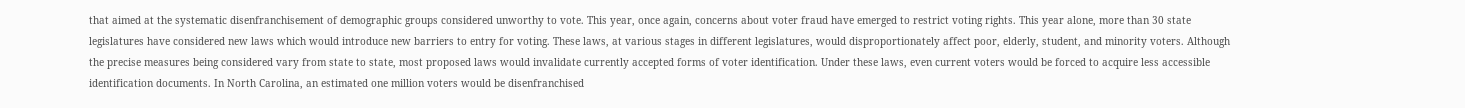that aimed at the systematic disenfranchisement of demographic groups considered unworthy to vote. This year, once again, concerns about voter fraud have emerged to restrict voting rights. This year alone, more than 30 state legislatures have considered new laws which would introduce new barriers to entry for voting. These laws, at various stages in different legislatures, would disproportionately affect poor, elderly, student, and minority voters. Although the precise measures being considered vary from state to state, most proposed laws would invalidate currently accepted forms of voter identification. Under these laws, even current voters would be forced to acquire less accessible identification documents. In North Carolina, an estimated one million voters would be disenfranchised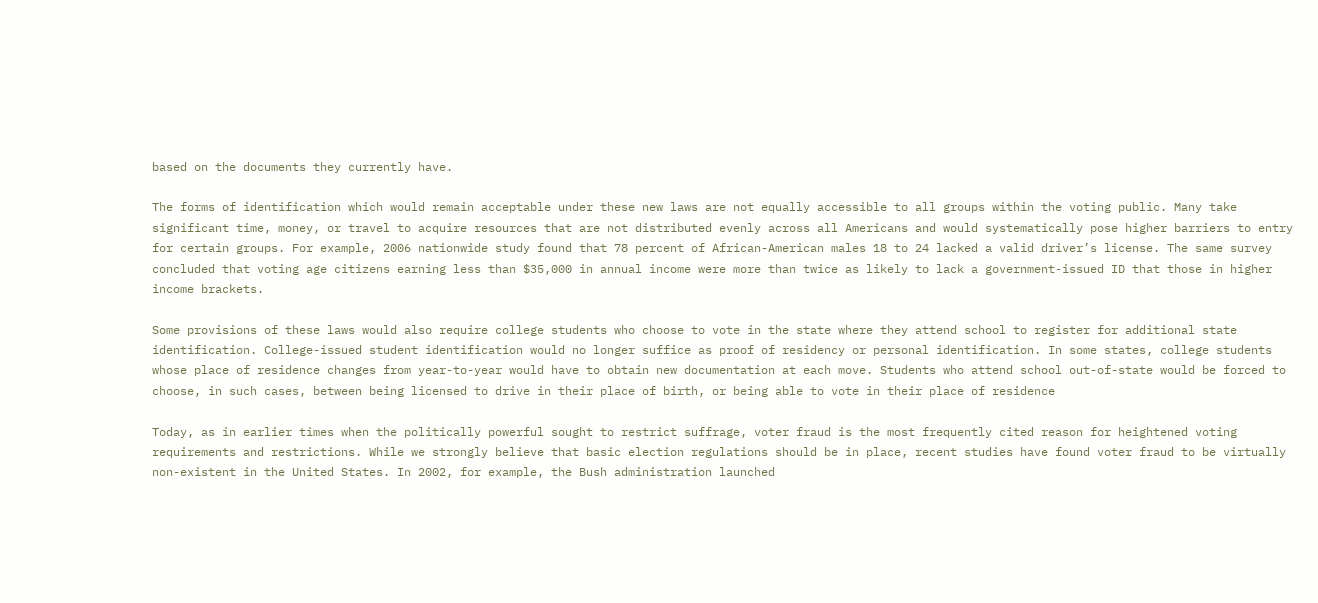based on the documents they currently have.

The forms of identification which would remain acceptable under these new laws are not equally accessible to all groups within the voting public. Many take significant time, money, or travel to acquire resources that are not distributed evenly across all Americans and would systematically pose higher barriers to entry for certain groups. For example, 2006 nationwide study found that 78 percent of African-American males 18 to 24 lacked a valid driver’s license. The same survey concluded that voting age citizens earning less than $35,000 in annual income were more than twice as likely to lack a government-issued ID that those in higher income brackets.

Some provisions of these laws would also require college students who choose to vote in the state where they attend school to register for additional state identification. College-issued student identification would no longer suffice as proof of residency or personal identification. In some states, college students whose place of residence changes from year-to-year would have to obtain new documentation at each move. Students who attend school out-of-state would be forced to choose, in such cases, between being licensed to drive in their place of birth, or being able to vote in their place of residence

Today, as in earlier times when the politically powerful sought to restrict suffrage, voter fraud is the most frequently cited reason for heightened voting requirements and restrictions. While we strongly believe that basic election regulations should be in place, recent studies have found voter fraud to be virtually non-existent in the United States. In 2002, for example, the Bush administration launched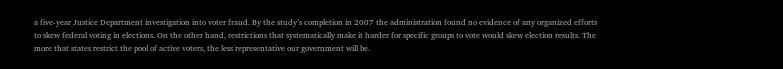a five-year Justice Department investigation into voter fraud. By the study’s completion in 2007 the administration found no evidence of any organized efforts to skew federal voting in elections. On the other hand, restrictions that systematically make it harder for specific groups to vote would skew election results. The more that states restrict the pool of active voters, the less representative our government will be.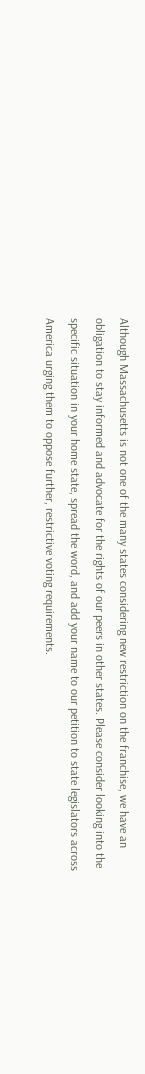Although Massachusetts is not one of the many states considering new restriction on the franchise, we have an obligation to stay informed and advocate for the rights of our peers in other states. Please consider looking into the specific situation in your home state, spread the word, and add your name to our petition to state legislators across America urging them to oppose further, restrictive voting requirements.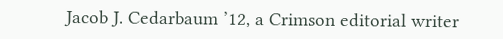Jacob J. Cedarbaum ’12, a Crimson editorial writer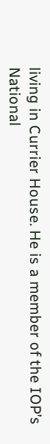living in Currier House. He is a member of the IOP’s National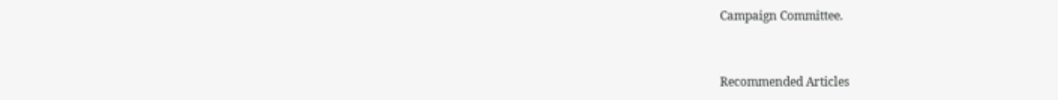Campaign Committee.


Recommended Articles